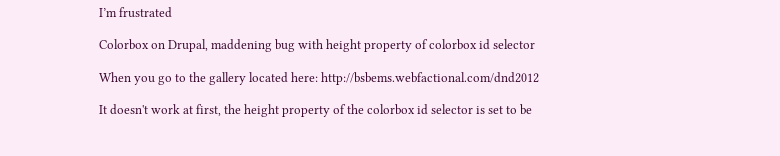I’m frustrated

Colorbox on Drupal, maddening bug with height property of colorbox id selector

When you go to the gallery located here: http://bsbems.webfactional.com/dnd2012

It doesn't work at first, the height property of the colorbox id selector is set to be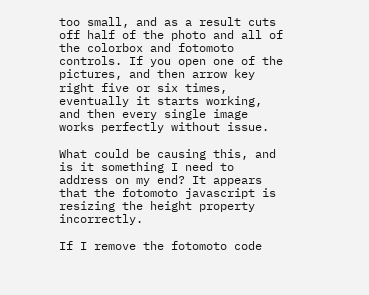too small, and as a result cuts off half of the photo and all of the colorbox and fotomoto controls. If you open one of the pictures, and then arrow key right five or six times, eventually it starts working, and then every single image works perfectly without issue.

What could be causing this, and is it something I need to address on my end? It appears that the fotomoto javascript is resizing the height property incorrectly.

If I remove the fotomoto code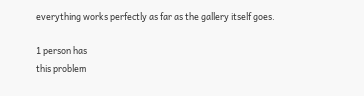everything works perfectly as far as the gallery itself goes.

1 person has
this problem